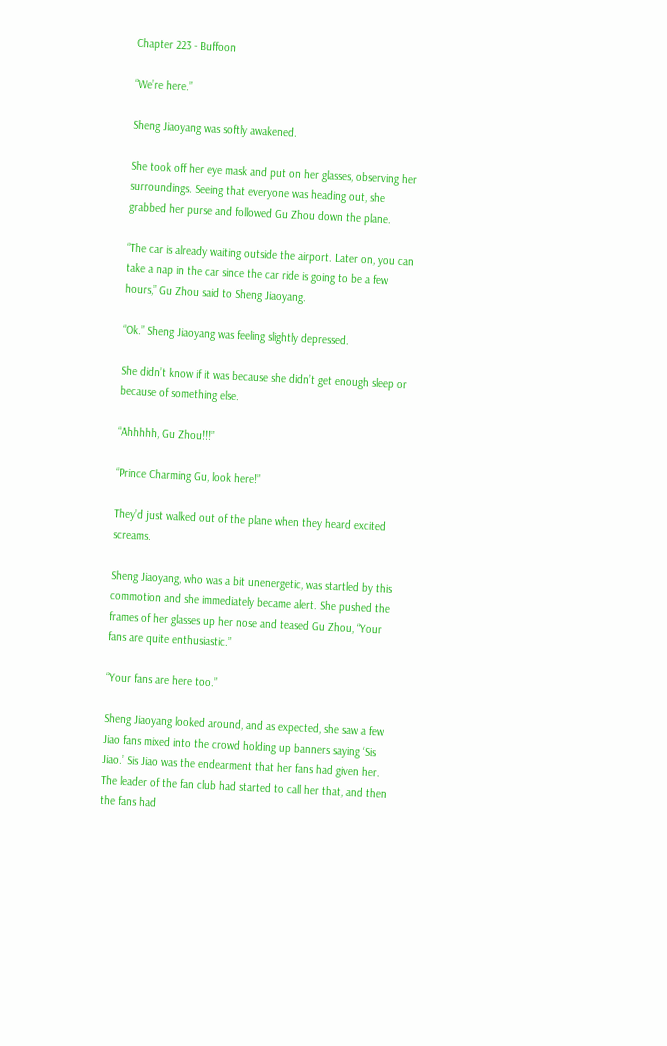Chapter 223 - Buffoon

“We’re here.”

Sheng Jiaoyang was softly awakened.

She took off her eye mask and put on her glasses, observing her surroundings. Seeing that everyone was heading out, she grabbed her purse and followed Gu Zhou down the plane.

“The car is already waiting outside the airport. Later on, you can take a nap in the car since the car ride is going to be a few hours,” Gu Zhou said to Sheng Jiaoyang.

“Ok.” Sheng Jiaoyang was feeling slightly depressed.

She didn’t know if it was because she didn’t get enough sleep or because of something else.

“Ahhhhh, Gu Zhou!!!”

“Prince Charming Gu, look here!”

They’d just walked out of the plane when they heard excited screams.

Sheng Jiaoyang, who was a bit unenergetic, was startled by this commotion and she immediately became alert. She pushed the frames of her glasses up her nose and teased Gu Zhou, “Your fans are quite enthusiastic.”

“Your fans are here too.”

Sheng Jiaoyang looked around, and as expected, she saw a few Jiao fans mixed into the crowd holding up banners saying ‘Sis Jiao.’ Sis Jiao was the endearment that her fans had given her. The leader of the fan club had started to call her that, and then the fans had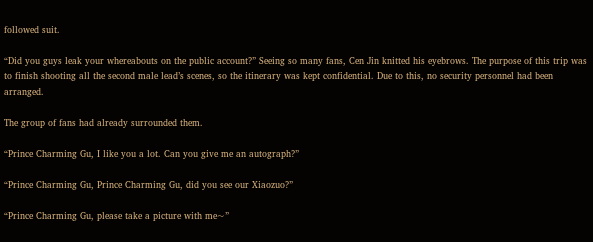followed suit.

“Did you guys leak your whereabouts on the public account?” Seeing so many fans, Cen Jin knitted his eyebrows. The purpose of this trip was to finish shooting all the second male lead’s scenes, so the itinerary was kept confidential. Due to this, no security personnel had been arranged.

The group of fans had already surrounded them.

“Prince Charming Gu, I like you a lot. Can you give me an autograph?”

“Prince Charming Gu, Prince Charming Gu, did you see our Xiaozuo?”

“Prince Charming Gu, please take a picture with me~”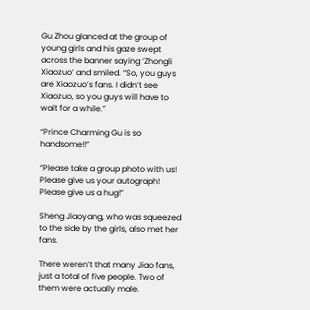Gu Zhou glanced at the group of young girls and his gaze swept across the banner saying ‘Zhongli Xiaozuo’ and smiled. “So, you guys are Xiaozuo’s fans. I didn’t see Xiaozuo, so you guys will have to wait for a while.”

“Prince Charming Gu is so handsome!!”

“Please take a group photo with us! Please give us your autograph! Please give us a hug!”

Sheng Jiaoyang, who was squeezed to the side by the girls, also met her fans.

There weren’t that many Jiao fans, just a total of five people. Two of them were actually male.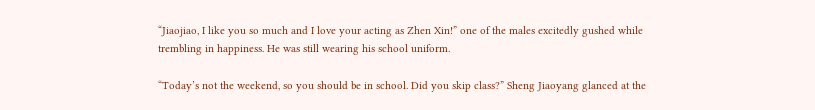“Jiaojiao, I like you so much and I love your acting as Zhen Xin!” one of the males excitedly gushed while trembling in happiness. He was still wearing his school uniform.

“Today’s not the weekend, so you should be in school. Did you skip class?” Sheng Jiaoyang glanced at the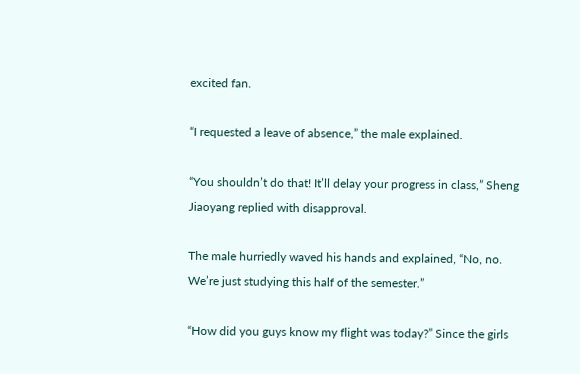excited fan.

“I requested a leave of absence,” the male explained.

“You shouldn’t do that! It’ll delay your progress in class,” Sheng Jiaoyang replied with disapproval.

The male hurriedly waved his hands and explained, “No, no. We’re just studying this half of the semester.”

“How did you guys know my flight was today?” Since the girls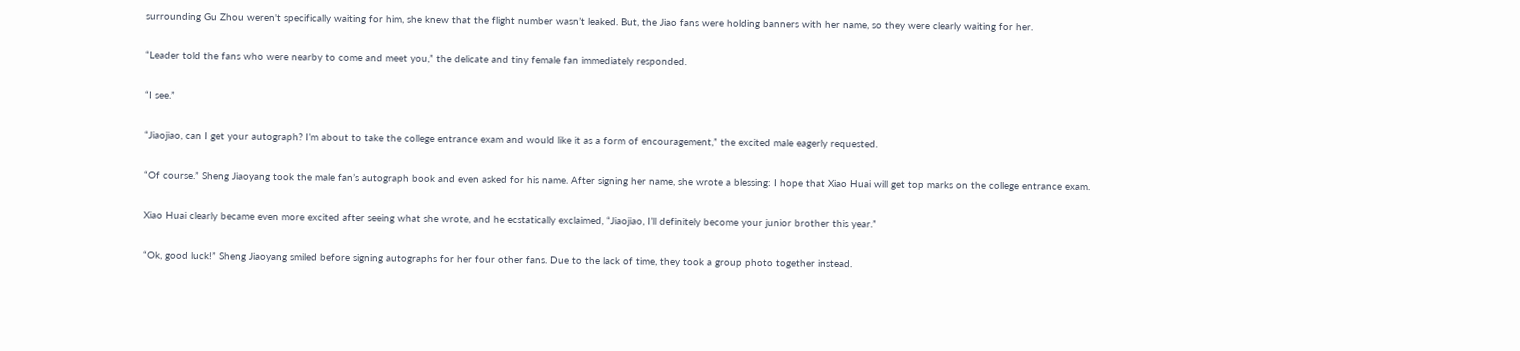surrounding Gu Zhou weren't specifically waiting for him, she knew that the flight number wasn’t leaked. But, the Jiao fans were holding banners with her name, so they were clearly waiting for her.

“Leader told the fans who were nearby to come and meet you,” the delicate and tiny female fan immediately responded.

“I see.”

“Jiaojiao, can I get your autograph? I’m about to take the college entrance exam and would like it as a form of encouragement,” the excited male eagerly requested.

“Of course.” Sheng Jiaoyang took the male fan’s autograph book and even asked for his name. After signing her name, she wrote a blessing: I hope that Xiao Huai will get top marks on the college entrance exam.

Xiao Huai clearly became even more excited after seeing what she wrote, and he ecstatically exclaimed, “Jiaojiao, I’ll definitely become your junior brother this year.”

“Ok, good luck!” Sheng Jiaoyang smiled before signing autographs for her four other fans. Due to the lack of time, they took a group photo together instead.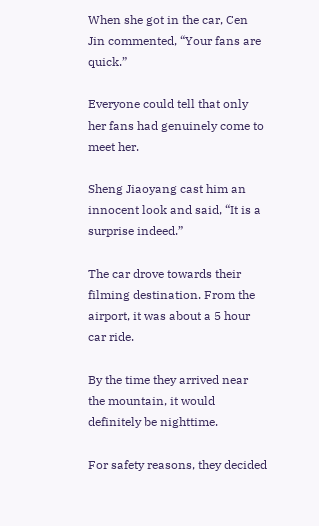When she got in the car, Cen Jin commented, “Your fans are quick.”

Everyone could tell that only her fans had genuinely come to meet her.

Sheng Jiaoyang cast him an innocent look and said, “It is a surprise indeed.”

The car drove towards their filming destination. From the airport, it was about a 5 hour car ride.

By the time they arrived near the mountain, it would definitely be nighttime.

For safety reasons, they decided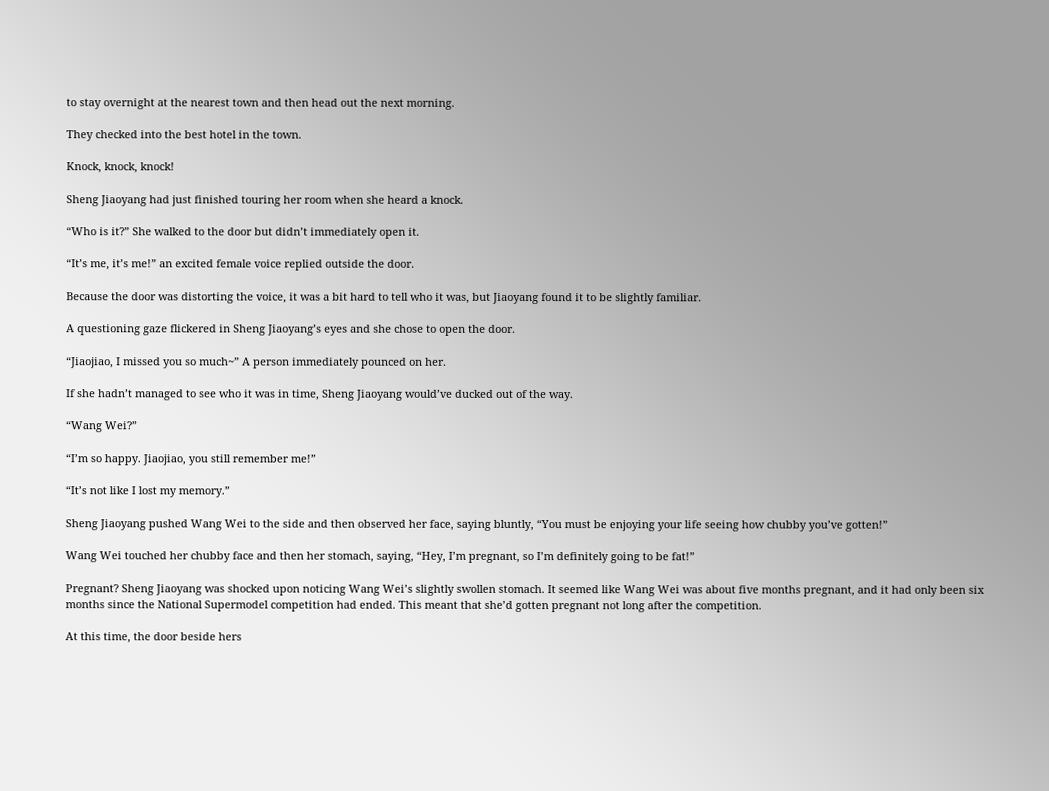to stay overnight at the nearest town and then head out the next morning.

They checked into the best hotel in the town.

Knock, knock, knock!

Sheng Jiaoyang had just finished touring her room when she heard a knock.

“Who is it?” She walked to the door but didn’t immediately open it.

“It’s me, it’s me!” an excited female voice replied outside the door.

Because the door was distorting the voice, it was a bit hard to tell who it was, but Jiaoyang found it to be slightly familiar.

A questioning gaze flickered in Sheng Jiaoyang’s eyes and she chose to open the door.

“Jiaojiao, I missed you so much~” A person immediately pounced on her.

If she hadn’t managed to see who it was in time, Sheng Jiaoyang would’ve ducked out of the way.

“Wang Wei?”

“I’m so happy. Jiaojiao, you still remember me!”

“It’s not like I lost my memory.”

Sheng Jiaoyang pushed Wang Wei to the side and then observed her face, saying bluntly, “You must be enjoying your life seeing how chubby you’ve gotten!”

Wang Wei touched her chubby face and then her stomach, saying, “Hey, I’m pregnant, so I’m definitely going to be fat!”

Pregnant? Sheng Jiaoyang was shocked upon noticing Wang Wei’s slightly swollen stomach. It seemed like Wang Wei was about five months pregnant, and it had only been six months since the National Supermodel competition had ended. This meant that she’d gotten pregnant not long after the competition.

At this time, the door beside hers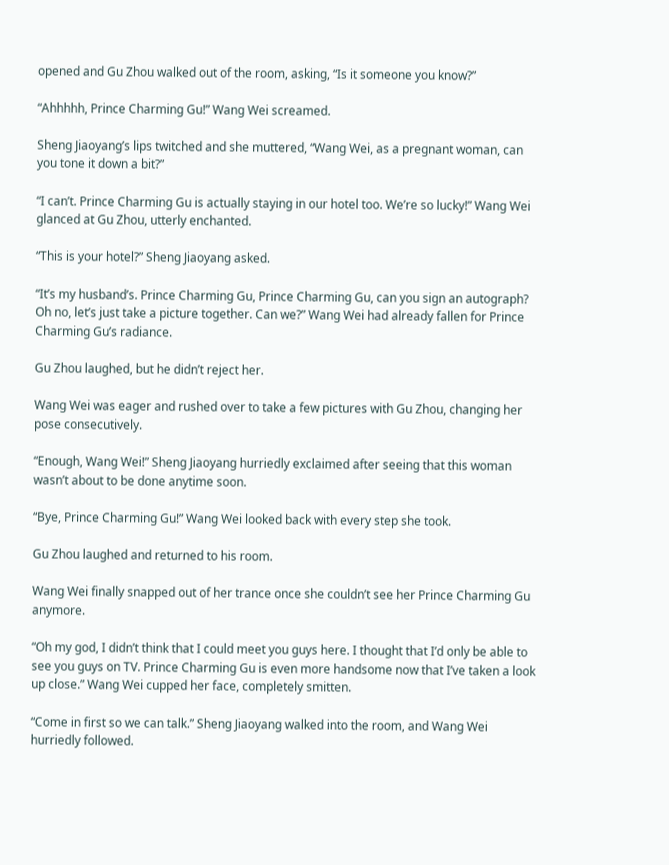opened and Gu Zhou walked out of the room, asking, “Is it someone you know?”

“Ahhhhh, Prince Charming Gu!” Wang Wei screamed.

Sheng Jiaoyang’s lips twitched and she muttered, “Wang Wei, as a pregnant woman, can you tone it down a bit?”

“I can’t. Prince Charming Gu is actually staying in our hotel too. We’re so lucky!” Wang Wei glanced at Gu Zhou, utterly enchanted.

“This is your hotel?” Sheng Jiaoyang asked.

“It’s my husband’s. Prince Charming Gu, Prince Charming Gu, can you sign an autograph? Oh no, let’s just take a picture together. Can we?” Wang Wei had already fallen for Prince Charming Gu’s radiance.

Gu Zhou laughed, but he didn’t reject her.

Wang Wei was eager and rushed over to take a few pictures with Gu Zhou, changing her pose consecutively.

“Enough, Wang Wei!” Sheng Jiaoyang hurriedly exclaimed after seeing that this woman wasn’t about to be done anytime soon.

“Bye, Prince Charming Gu!” Wang Wei looked back with every step she took.

Gu Zhou laughed and returned to his room.

Wang Wei finally snapped out of her trance once she couldn’t see her Prince Charming Gu anymore.

“Oh my god, I didn’t think that I could meet you guys here. I thought that I’d only be able to see you guys on TV. Prince Charming Gu is even more handsome now that I’ve taken a look up close.” Wang Wei cupped her face, completely smitten.

“Come in first so we can talk.” Sheng Jiaoyang walked into the room, and Wang Wei hurriedly followed.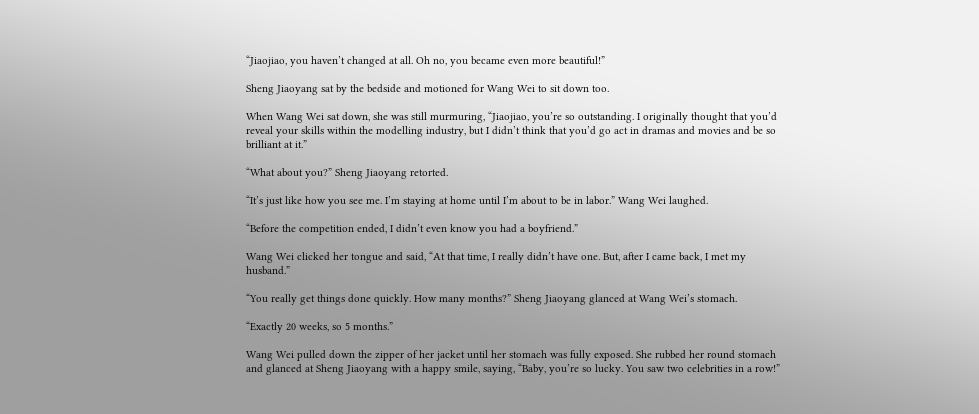“Jiaojiao, you haven’t changed at all. Oh no, you became even more beautiful!”

Sheng Jiaoyang sat by the bedside and motioned for Wang Wei to sit down too.

When Wang Wei sat down, she was still murmuring, “Jiaojiao, you’re so outstanding. I originally thought that you’d reveal your skills within the modelling industry, but I didn’t think that you’d go act in dramas and movies and be so brilliant at it.”

“What about you?” Sheng Jiaoyang retorted.

“It’s just like how you see me. I’m staying at home until I’m about to be in labor.” Wang Wei laughed.

“Before the competition ended, I didn’t even know you had a boyfriend.”

Wang Wei clicked her tongue and said, “At that time, I really didn’t have one. But, after I came back, I met my husband.”

“You really get things done quickly. How many months?” Sheng Jiaoyang glanced at Wang Wei’s stomach.

“Exactly 20 weeks, so 5 months.”

Wang Wei pulled down the zipper of her jacket until her stomach was fully exposed. She rubbed her round stomach and glanced at Sheng Jiaoyang with a happy smile, saying, “Baby, you’re so lucky. You saw two celebrities in a row!”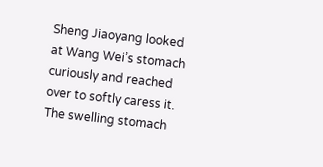Sheng Jiaoyang looked at Wang Wei’s stomach curiously and reached over to softly caress it. The swelling stomach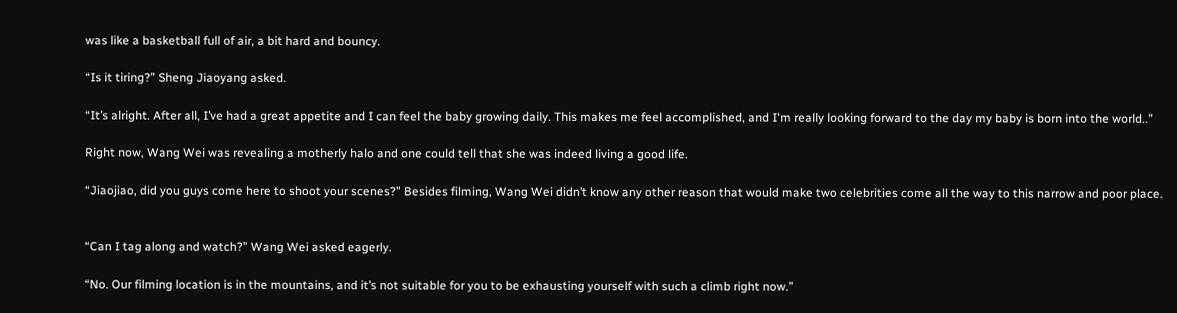was like a basketball full of air, a bit hard and bouncy.

“Is it tiring?” Sheng Jiaoyang asked.

“It’s alright. After all, I’ve had a great appetite and I can feel the baby growing daily. This makes me feel accomplished, and I'm really looking forward to the day my baby is born into the world..”

Right now, Wang Wei was revealing a motherly halo and one could tell that she was indeed living a good life.

“Jiaojiao, did you guys come here to shoot your scenes?” Besides filming, Wang Wei didn’t know any other reason that would make two celebrities come all the way to this narrow and poor place.


“Can I tag along and watch?” Wang Wei asked eagerly.

“No. Our filming location is in the mountains, and it’s not suitable for you to be exhausting yourself with such a climb right now.”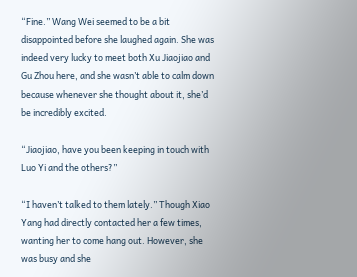“Fine.” Wang Wei seemed to be a bit disappointed before she laughed again. She was indeed very lucky to meet both Xu Jiaojiao and Gu Zhou here, and she wasn’t able to calm down because whenever she thought about it, she’d be incredibly excited.

“Jiaojiao, have you been keeping in touch with Luo Yi and the others?”

“I haven’t talked to them lately.” Though Xiao Yang had directly contacted her a few times, wanting her to come hang out. However, she was busy and she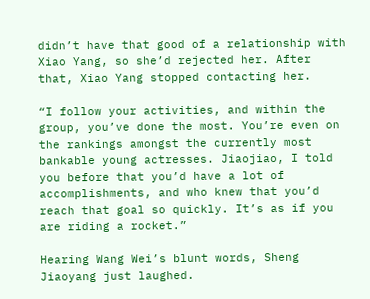didn’t have that good of a relationship with Xiao Yang, so she’d rejected her. After that, Xiao Yang stopped contacting her.

“I follow your activities, and within the group, you’ve done the most. You’re even on the rankings amongst the currently most bankable young actresses. Jiaojiao, I told you before that you’d have a lot of accomplishments, and who knew that you’d reach that goal so quickly. It’s as if you are riding a rocket.”

Hearing Wang Wei’s blunt words, Sheng Jiaoyang just laughed.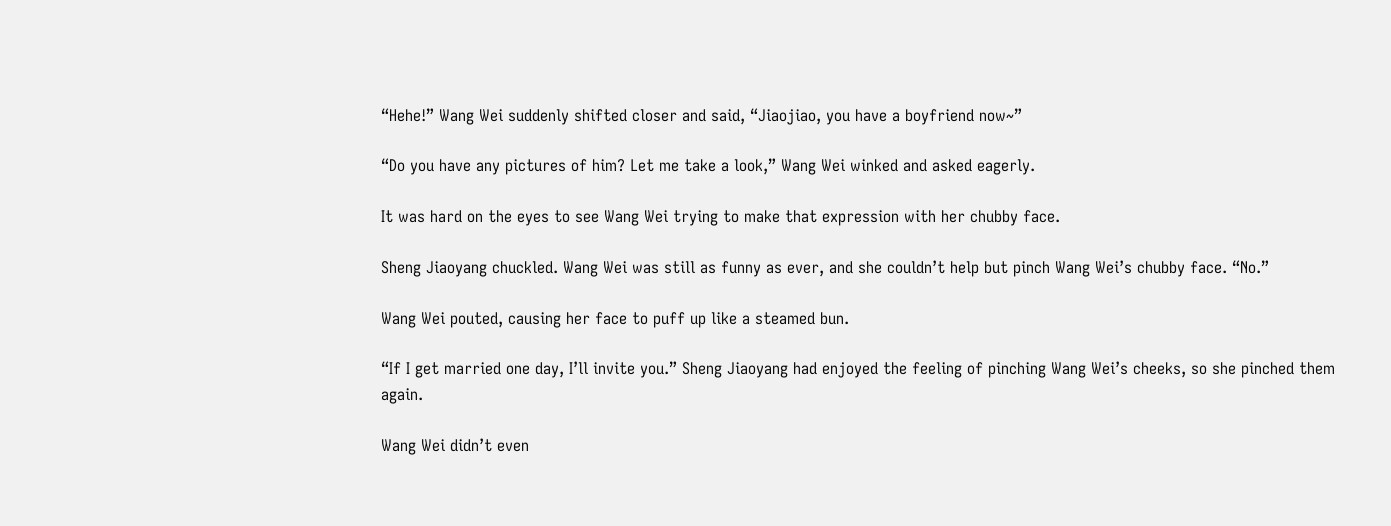“Hehe!” Wang Wei suddenly shifted closer and said, “Jiaojiao, you have a boyfriend now~”

“Do you have any pictures of him? Let me take a look,” Wang Wei winked and asked eagerly.

It was hard on the eyes to see Wang Wei trying to make that expression with her chubby face.

Sheng Jiaoyang chuckled. Wang Wei was still as funny as ever, and she couldn’t help but pinch Wang Wei’s chubby face. “No.”

Wang Wei pouted, causing her face to puff up like a steamed bun.

“If I get married one day, I’ll invite you.” Sheng Jiaoyang had enjoyed the feeling of pinching Wang Wei’s cheeks, so she pinched them again.

Wang Wei didn’t even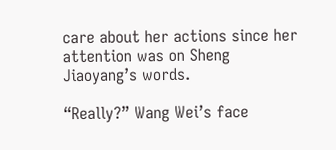care about her actions since her attention was on Sheng Jiaoyang’s words.

“Really?” Wang Wei’s face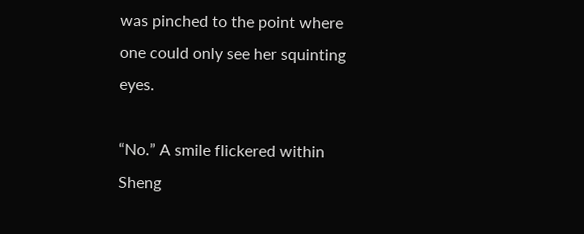was pinched to the point where one could only see her squinting eyes.

“No.” A smile flickered within Sheng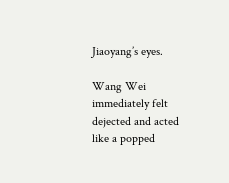Jiaoyang’s eyes.

Wang Wei immediately felt dejected and acted like a popped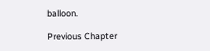balloon.

Previous Chapter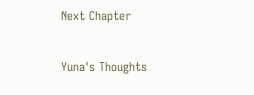Next Chapter

Yuna's Thoughts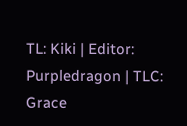TL: Kiki | Editor: Purpledragon | TLC: Grace